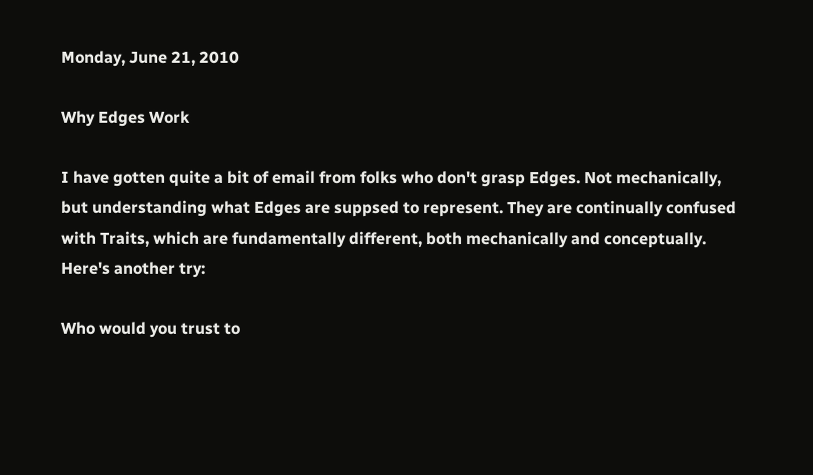Monday, June 21, 2010

Why Edges Work

I have gotten quite a bit of email from folks who don't grasp Edges. Not mechanically, but understanding what Edges are suppsed to represent. They are continually confused with Traits, which are fundamentally different, both mechanically and conceptually. Here's another try:

Who would you trust to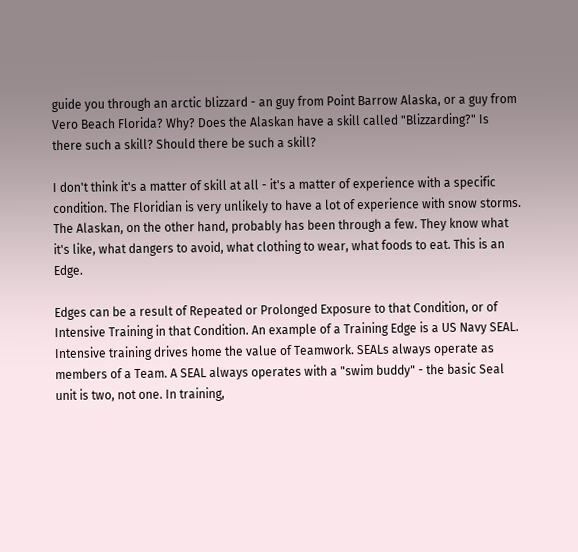guide you through an arctic blizzard - an guy from Point Barrow Alaska, or a guy from Vero Beach Florida? Why? Does the Alaskan have a skill called "Blizzarding?" Is there such a skill? Should there be such a skill?

I don't think it's a matter of skill at all - it's a matter of experience with a specific condition. The Floridian is very unlikely to have a lot of experience with snow storms. The Alaskan, on the other hand, probably has been through a few. They know what it's like, what dangers to avoid, what clothing to wear, what foods to eat. This is an Edge.

Edges can be a result of Repeated or Prolonged Exposure to that Condition, or of Intensive Training in that Condition. An example of a Training Edge is a US Navy SEAL. Intensive training drives home the value of Teamwork. SEALs always operate as members of a Team. A SEAL always operates with a "swim buddy" - the basic Seal unit is two, not one. In training,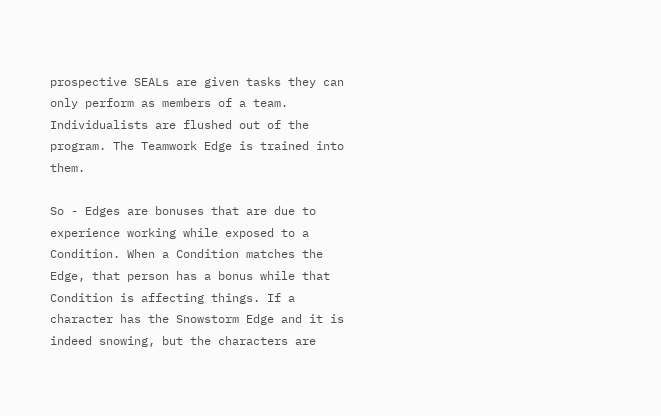prospective SEALs are given tasks they can only perform as members of a team. Individualists are flushed out of the program. The Teamwork Edge is trained into them.

So - Edges are bonuses that are due to experience working while exposed to a Condition. When a Condition matches the Edge, that person has a bonus while that Condition is affecting things. If a character has the Snowstorm Edge and it is indeed snowing, but the characters are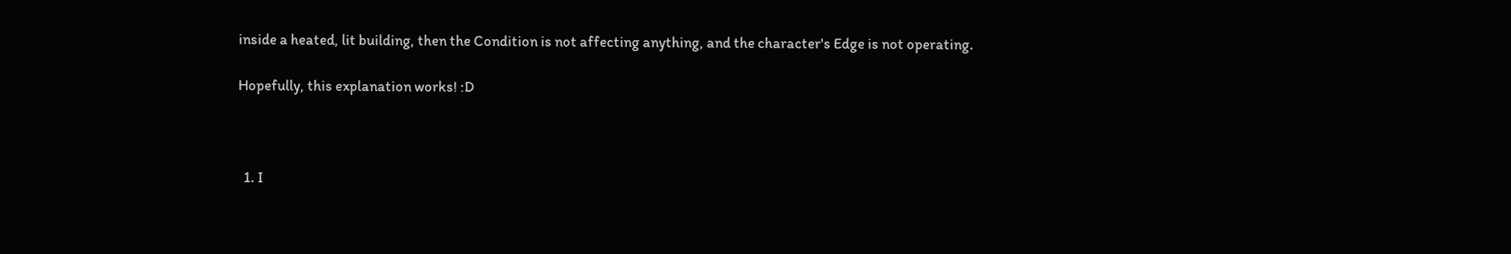inside a heated, lit building, then the Condition is not affecting anything, and the character's Edge is not operating.

Hopefully, this explanation works! :D



  1. I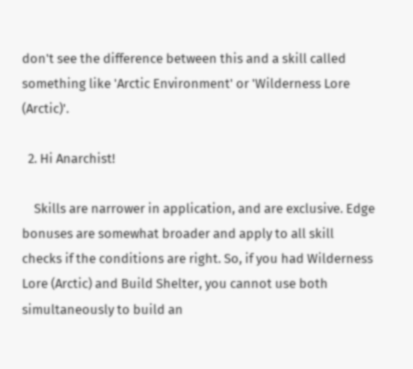don't see the difference between this and a skill called something like 'Arctic Environment' or 'Wilderness Lore (Arctic)'.

  2. Hi Anarchist!

    Skills are narrower in application, and are exclusive. Edge bonuses are somewhat broader and apply to all skill checks if the conditions are right. So, if you had Wilderness Lore (Arctic) and Build Shelter, you cannot use both simultaneously to build an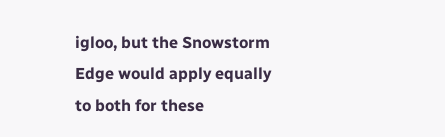igloo, but the Snowstorm Edge would apply equally to both for these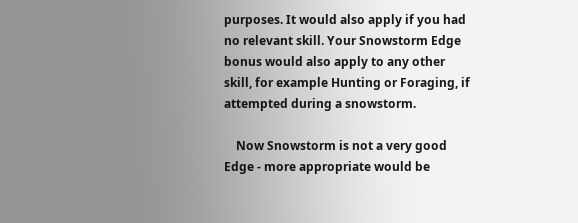purposes. It would also apply if you had no relevant skill. Your Snowstorm Edge bonus would also apply to any other skill, for example Hunting or Foraging, if attempted during a snowstorm.

    Now Snowstorm is not a very good Edge - more appropriate would be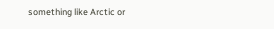something like Arctic or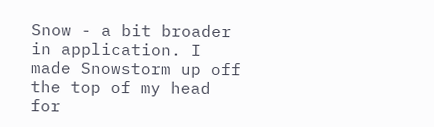Snow - a bit broader in application. I made Snowstorm up off the top of my head for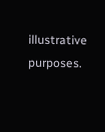illustrative purposes.